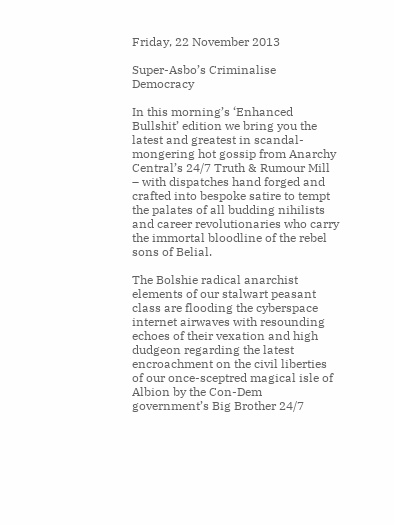Friday, 22 November 2013

Super-Asbo’s Criminalise Democracy

In this morning’s ‘Enhanced Bullshit’ edition we bring you the latest and greatest in scandal-mongering hot gossip from Anarchy Central’s 24/7 Truth & Rumour Mill – with dispatches hand forged and crafted into bespoke satire to tempt the palates of all budding nihilists and career revolutionaries who carry the immortal bloodline of the rebel sons of Belial.

The Bolshie radical anarchist elements of our stalwart peasant class are flooding the cyberspace internet airwaves with resounding echoes of their vexation and high dudgeon regarding the latest encroachment on the civil liberties of our once-sceptred magical isle of Albion by the Con-Dem government’s Big Brother 24/7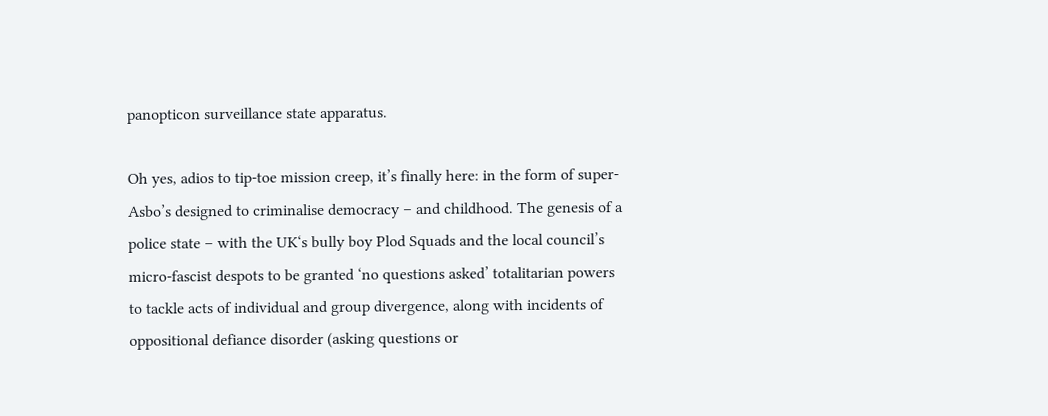panopticon surveillance state apparatus.

Oh yes, adios to tip-toe mission creep, it’s finally here: in the form of super-Asbo’s designed to criminalise democracy – and childhood. The genesis of a police state – with the UK‘s bully boy Plod Squads and the local council’s micro-fascist despots to be granted ‘no questions asked’ totalitarian powers to tackle acts of individual and group divergence, along with incidents of oppositional defiance disorder (asking questions or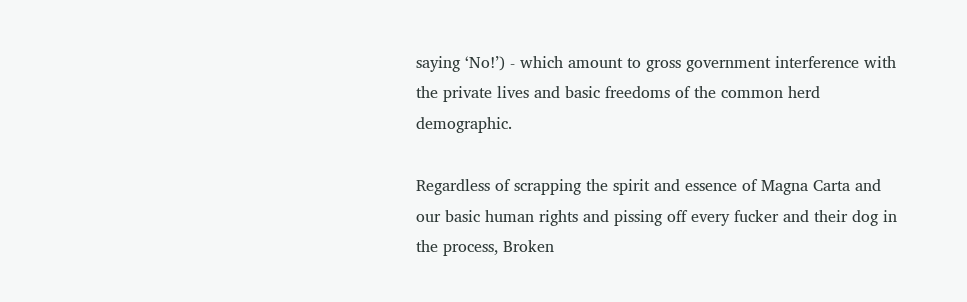saying ‘No!’) - which amount to gross government interference with the private lives and basic freedoms of the common herd demographic.

Regardless of scrapping the spirit and essence of Magna Carta and our basic human rights and pissing off every fucker and their dog in the process, Broken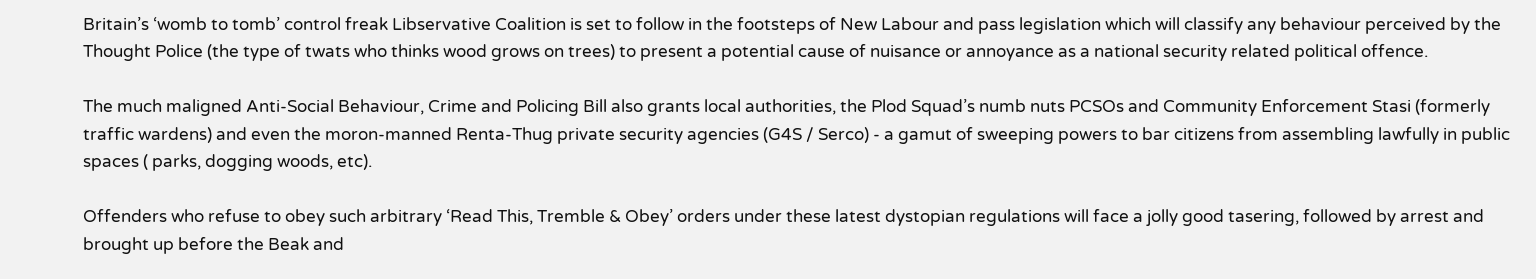Britain’s ‘womb to tomb’ control freak Libservative Coalition is set to follow in the footsteps of New Labour and pass legislation which will classify any behaviour perceived by the Thought Police (the type of twats who thinks wood grows on trees) to present a potential cause of nuisance or annoyance as a national security related political offence.

The much maligned Anti-Social Behaviour, Crime and Policing Bill also grants local authorities, the Plod Squad’s numb nuts PCSOs and Community Enforcement Stasi (formerly traffic wardens) and even the moron-manned Renta-Thug private security agencies (G4S / Serco) - a gamut of sweeping powers to bar citizens from assembling lawfully in public spaces ( parks, dogging woods, etc).

Offenders who refuse to obey such arbitrary ‘Read This, Tremble & Obey’ orders under these latest dystopian regulations will face a jolly good tasering, followed by arrest and brought up before the Beak and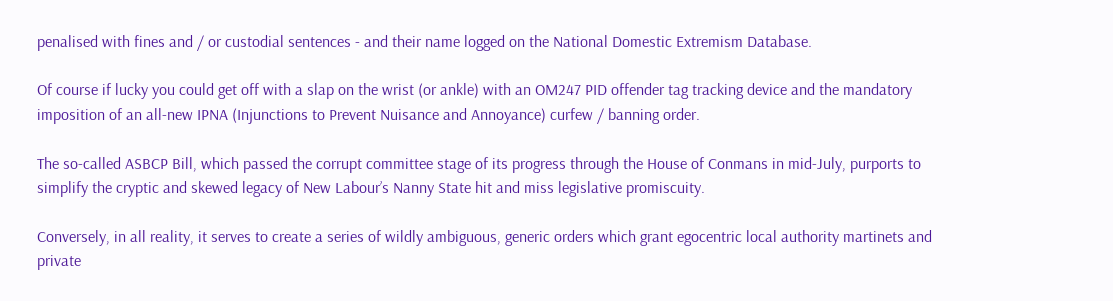penalised with fines and / or custodial sentences - and their name logged on the National Domestic Extremism Database.

Of course if lucky you could get off with a slap on the wrist (or ankle) with an OM247 PID offender tag tracking device and the mandatory imposition of an all-new IPNA (Injunctions to Prevent Nuisance and Annoyance) curfew / banning order.

The so-called ASBCP Bill, which passed the corrupt committee stage of its progress through the House of Conmans in mid-July, purports to simplify the cryptic and skewed legacy of New Labour’s Nanny State hit and miss legislative promiscuity.

Conversely, in all reality, it serves to create a series of wildly ambiguous, generic orders which grant egocentric local authority martinets and private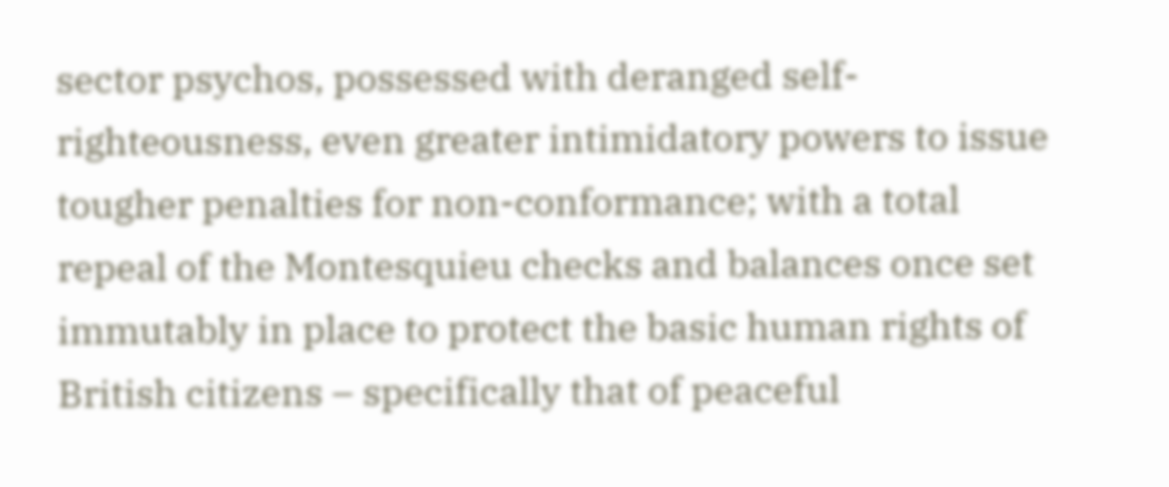sector psychos, possessed with deranged self-righteousness, even greater intimidatory powers to issue tougher penalties for non-conformance; with a total repeal of the Montesquieu checks and balances once set immutably in place to protect the basic human rights of British citizens – specifically that of peaceful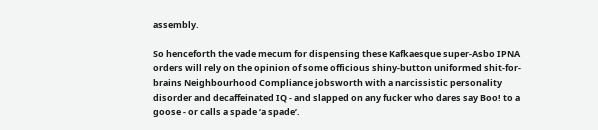assembly.

So henceforth the vade mecum for dispensing these Kafkaesque super-Asbo IPNA orders will rely on the opinion of some officious shiny-button uniformed shit-for-brains Neighbourhood Compliance jobsworth with a narcissistic personality disorder and decaffeinated IQ - and slapped on any fucker who dares say Boo! to a goose - or calls a spade ‘a spade’.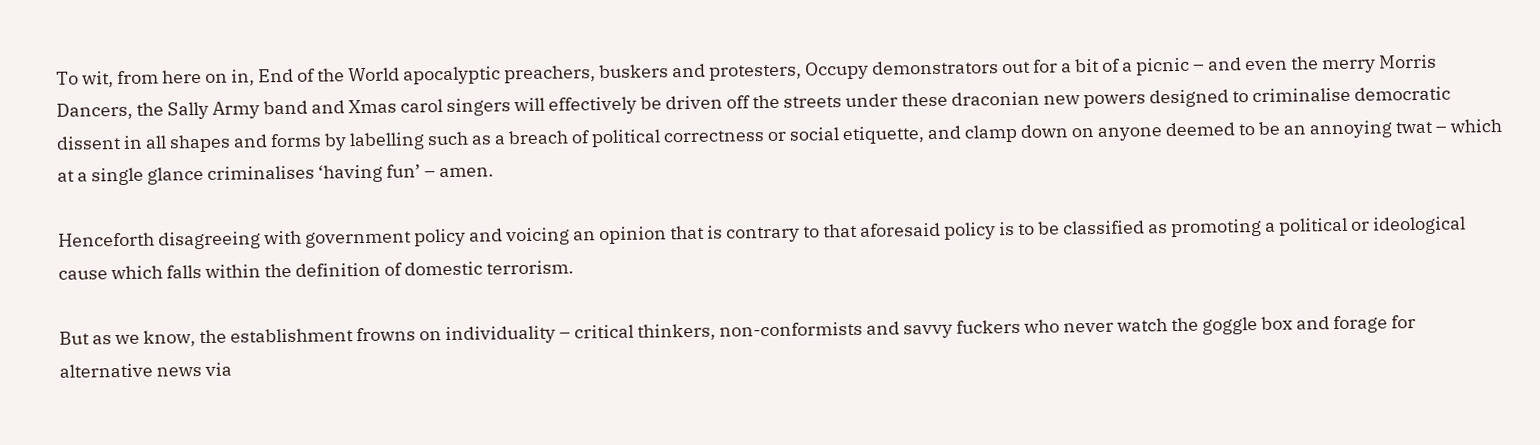To wit, from here on in, End of the World apocalyptic preachers, buskers and protesters, Occupy demonstrators out for a bit of a picnic – and even the merry Morris Dancers, the Sally Army band and Xmas carol singers will effectively be driven off the streets under these draconian new powers designed to criminalise democratic dissent in all shapes and forms by labelling such as a breach of political correctness or social etiquette, and clamp down on anyone deemed to be an annoying twat – which at a single glance criminalises ‘having fun’ – amen.

Henceforth disagreeing with government policy and voicing an opinion that is contrary to that aforesaid policy is to be classified as promoting a political or ideological cause which falls within the definition of domestic terrorism.

But as we know, the establishment frowns on individuality – critical thinkers, non-conformists and savvy fuckers who never watch the goggle box and forage for alternative news via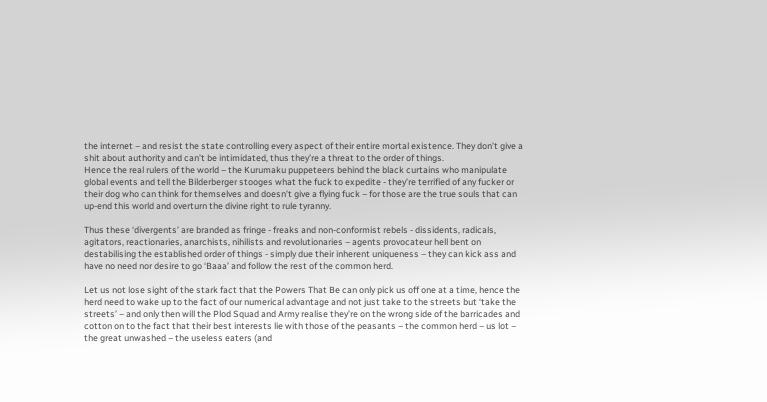the internet – and resist the state controlling every aspect of their entire mortal existence. They don’t give a shit about authority and can’t be intimidated, thus they’re a threat to the order of things.
Hence the real rulers of the world – the Kurumaku puppeteers behind the black curtains who manipulate global events and tell the Bilderberger stooges what the fuck to expedite - they’re terrified of any fucker or their dog who can think for themselves and doesn’t give a flying fuck – for those are the true souls that can up-end this world and overturn the divine right to rule tyranny.

Thus these ‘divergents’ are branded as fringe - freaks and non-conformist rebels - dissidents, radicals, agitators, reactionaries, anarchists, nihilists and revolutionaries – agents provocateur hell bent on destabilising the established order of things - simply due their inherent uniqueness – they can kick ass and have no need nor desire to go ‘Baaa’ and follow the rest of the common herd.

Let us not lose sight of the stark fact that the Powers That Be can only pick us off one at a time, hence the herd need to wake up to the fact of our numerical advantage and not just take to the streets but ‘take the streets’ – and only then will the Plod Squad and Army realise they’re on the wrong side of the barricades and cotton on to the fact that their best interests lie with those of the peasants – the common herd – us lot – the great unwashed – the useless eaters (and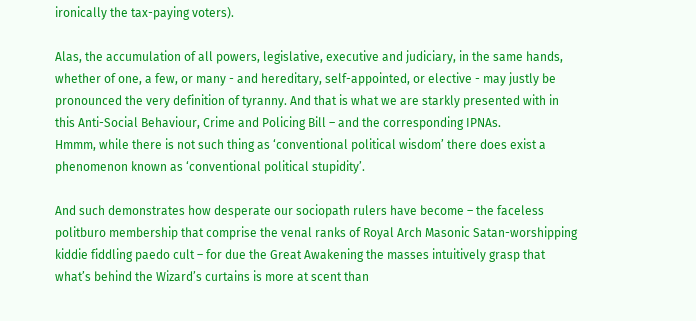ironically the tax-paying voters).

Alas, the accumulation of all powers, legislative, executive and judiciary, in the same hands, whether of one, a few, or many - and hereditary, self-appointed, or elective - may justly be pronounced the very definition of tyranny. And that is what we are starkly presented with in this Anti-Social Behaviour, Crime and Policing Bill – and the corresponding IPNAs.
Hmmm, while there is not such thing as ‘conventional political wisdom’ there does exist a phenomenon known as ‘conventional political stupidity’.

And such demonstrates how desperate our sociopath rulers have become – the faceless politburo membership that comprise the venal ranks of Royal Arch Masonic Satan-worshipping kiddie fiddling paedo cult – for due the Great Awakening the masses intuitively grasp that what’s behind the Wizard’s curtains is more at scent than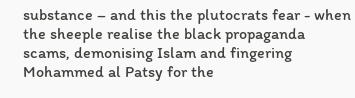substance – and this the plutocrats fear - when the sheeple realise the black propaganda scams, demonising Islam and fingering Mohammed al Patsy for the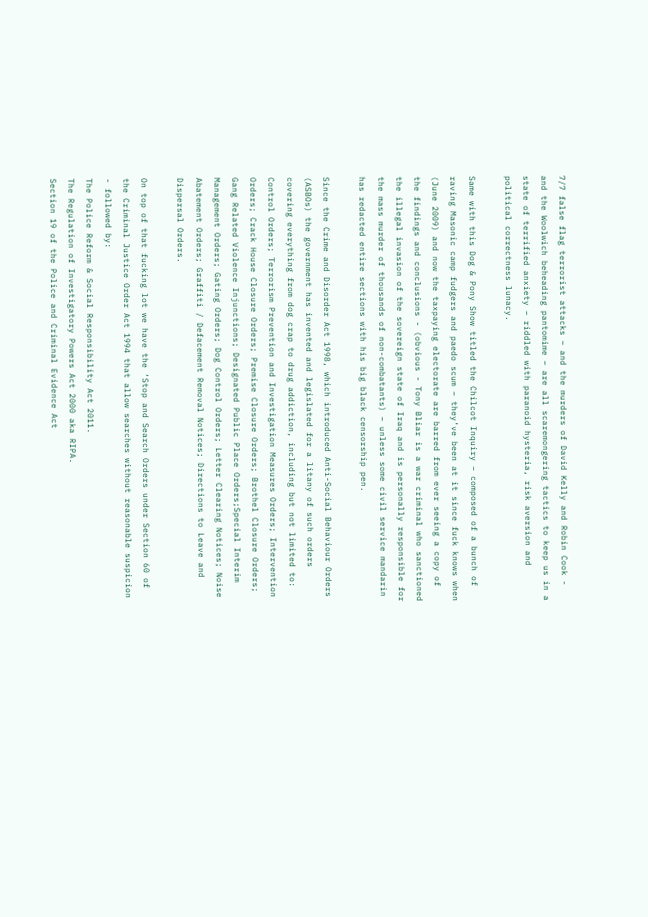7/7 false flag terrorist attacks – and the murders of David Kelly and Robin Cook - and the Woolwich beheading pantomime – are all scaremongering tactics to keep us in a state of terrified anxiety – riddled with paranoid hysteria, risk aversion and political correctness lunacy.

Same with this Dog & Pony Show titled the Chilcot Inquiry – composed of a bunch of raving Masonic camp fudgers and paedo scum – they’ve been at it since fuck knows when (June 2009) and now the taxpaying electorate are barred from ever seeing a copy of the findings and conclusions - (obvious - Tony Bliar is a war criminal who sanctioned the illegal invasion of the sovereign state of Iraq and is personally responsible for the mass murder of thousands of non-combatants) – unless some civil service mandarin has redacted entire sections with his big black censorship pen.

Since the Crime and Disorder Act 1998, which introduced Anti-Social Behaviour Orders (ASBOs) the government has invented and legislated for a litany of such orders covering everything from dog crap to drug addiction, including but not limited to: Control Orders; Terrorism Prevention and Investigation Measures Orders; Intervention Orders; Crack House Closure Orders; Premise Closure Orders; Brothel Closure Orders; Gang Related Violence Injunctions; Designated Public Place Orders;Special Interim Management Orders; Gating Orders; Dog Control Orders; Letter Clearing Notices; Noise Abatement Orders; Graffiti / Defacement Removal Notices; Directions to Leave and Dispersal Orders.

On top of that fucking lot we have the ‘Stop and Search Orders under Section 60 of the Criminal Justice Order Act 1994 that allow searches without reasonable suspicion - followed by:
The Police Reform & Social Responsibility Act 2011.
The Regulation of Investigatory Powers Act 2000 aka RIPA.
Section 19 of the Police and Criminal Evidence Act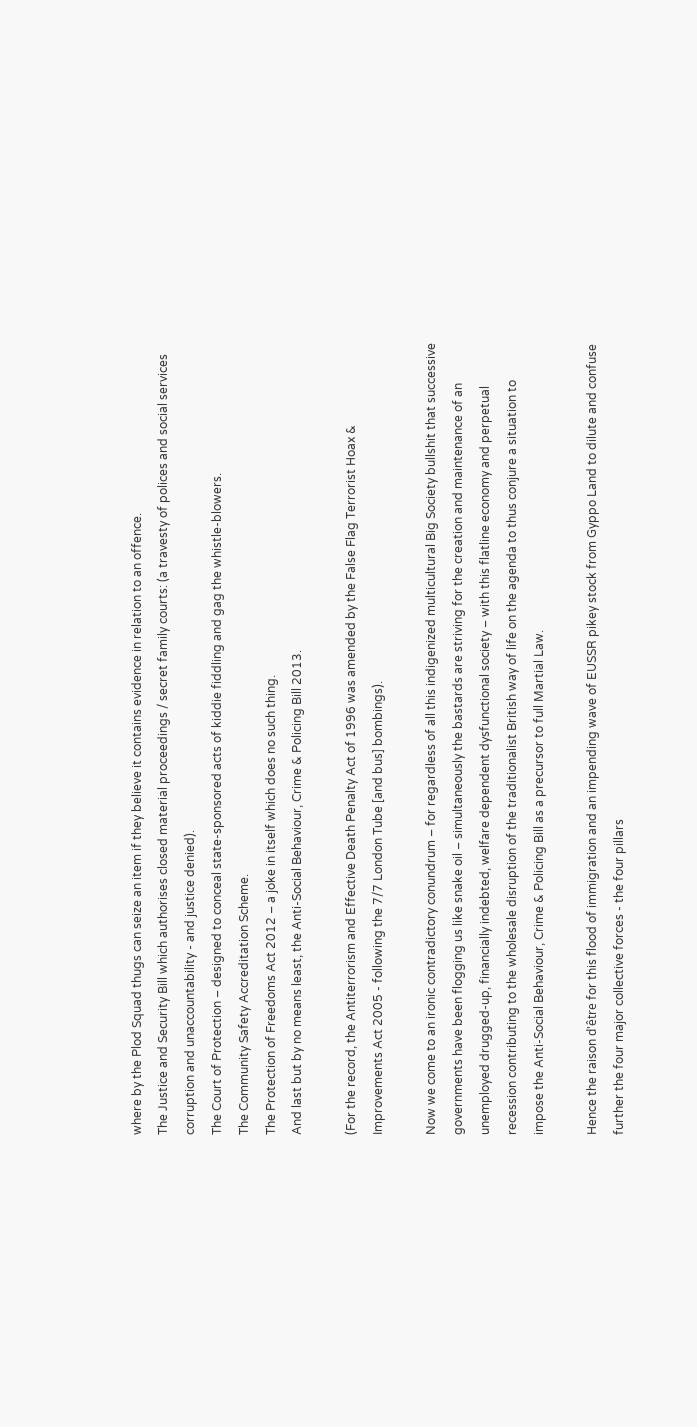where by the Plod Squad thugs can seize an item if they believe it contains evidence in relation to an offence.
The Justice and Security Bill which authorises closed material proceedings / secret family courts: (a travesty of polices and social services corruption and unaccountability - and justice denied).
The Court of Protection – designed to conceal state-sponsored acts of kiddie fiddling and gag the whistle-blowers.
The Community Safety Accreditation Scheme.
The Protection of Freedoms Act 2012 – a joke in itself which does no such thing.
And last but by no means least, the Anti-Social Behaviour, Crime & Policing Bill 2013.

(For the record, the Antiterrorism and Effective Death Penalty Act of 1996 was amended by the False Flag Terrorist Hoax & Improvements Act 2005 - following the 7/7 London Tube [and bus] bombings).

Now we come to an ironic contradictory conundrum – for regardless of all this indigenized multicultural Big Society bullshit that successive governments have been flogging us like snake oil – simultaneously the bastards are striving for the creation and maintenance of an unemployed drugged-up, financially indebted, welfare dependent dysfunctional society – with this flatline economy and perpetual recession contributing to the wholesale disruption of the traditionalist British way of life on the agenda to thus conjure a situation to impose the Anti-Social Behaviour, Crime & Policing Bill as a precursor to full Martial Law.

Hence the raison d'être for this flood of immigration and an impending wave of EUSSR pikey stock from Gyppo Land to dilute and confuse further the four major collective forces - the four pillars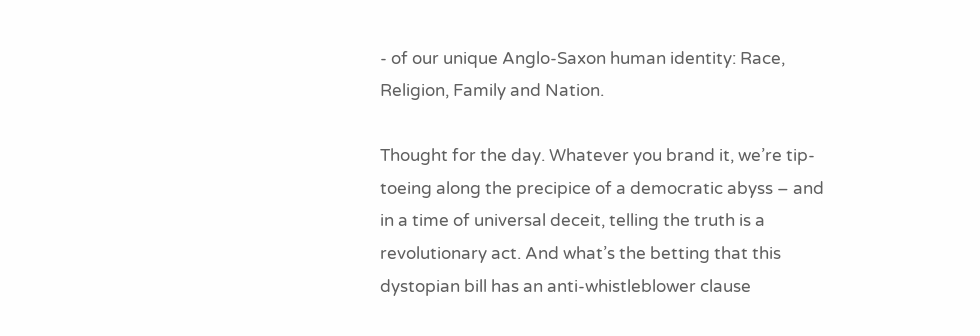- of our unique Anglo-Saxon human identity: Race, Religion, Family and Nation.

Thought for the day. Whatever you brand it, we’re tip-toeing along the precipice of a democratic abyss – and in a time of universal deceit, telling the truth is a revolutionary act. And what’s the betting that this dystopian bill has an anti-whistleblower clause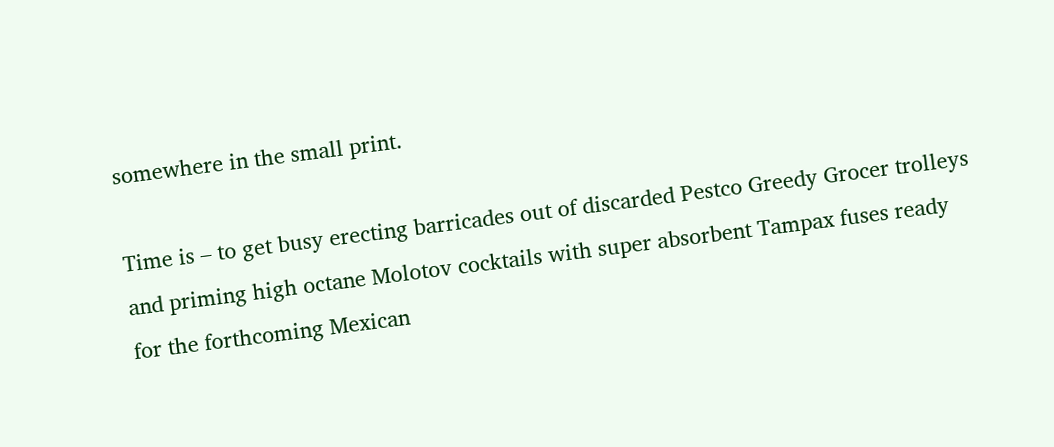somewhere in the small print.

Time is – to get busy erecting barricades out of discarded Pestco Greedy Grocer trolleys and priming high octane Molotov cocktails with super absorbent Tampax fuses ready for the forthcoming Mexican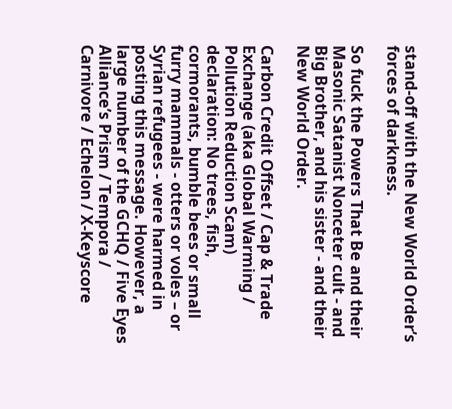stand-off with the New World Order’s forces of darkness.

So fuck the Powers That Be and their Masonic Satanist Nonceter cult - and Big Brother, and his sister - and their New World Order.

Carbon Credit Offset / Cap & Trade Exchange (aka Global Warming / Pollution Reduction Scam) declaration: No trees, fish, cormorants, bumble bees or small furry mammals - otters or voles – or Syrian refugees - were harmed in posting this message. However, a large number of the GCHQ / Five Eyes Alliance’s Prism / Tempora / Carnivore / Echelon / X-Keyscore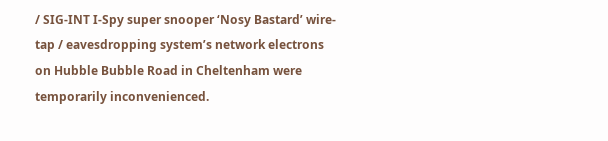/ SIG-INT I-Spy super snooper ‘Nosy Bastard’ wire-tap / eavesdropping system’s network electrons on Hubble Bubble Road in Cheltenham were temporarily inconvenienced.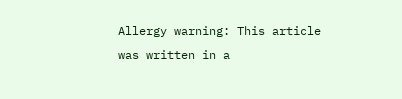Allergy warning: This article was written in a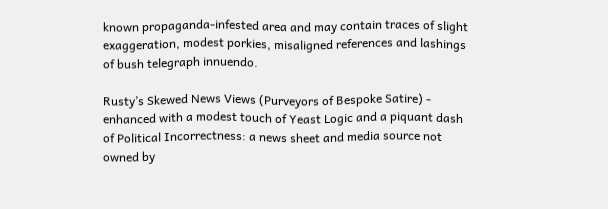known propaganda-infested area and may contain traces of slight exaggeration, modest porkies, misaligned references and lashings of bush telegraph innuendo.

Rusty’s Skewed News Views (Purveyors of Bespoke Satire) - enhanced with a modest touch of Yeast Logic and a piquant dash of Political Incorrectness: a news sheet and media source not owned by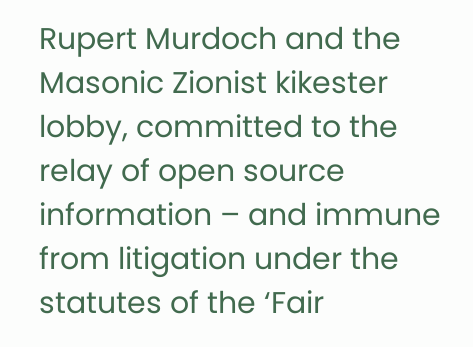Rupert Murdoch and the Masonic Zionist kikester lobby, committed to the relay of open source information – and immune from litigation under the statutes of the ‘Fair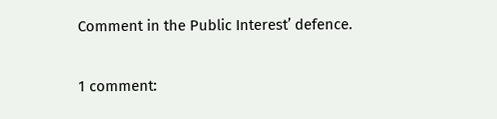Comment in the Public Interest’ defence.

1 comment: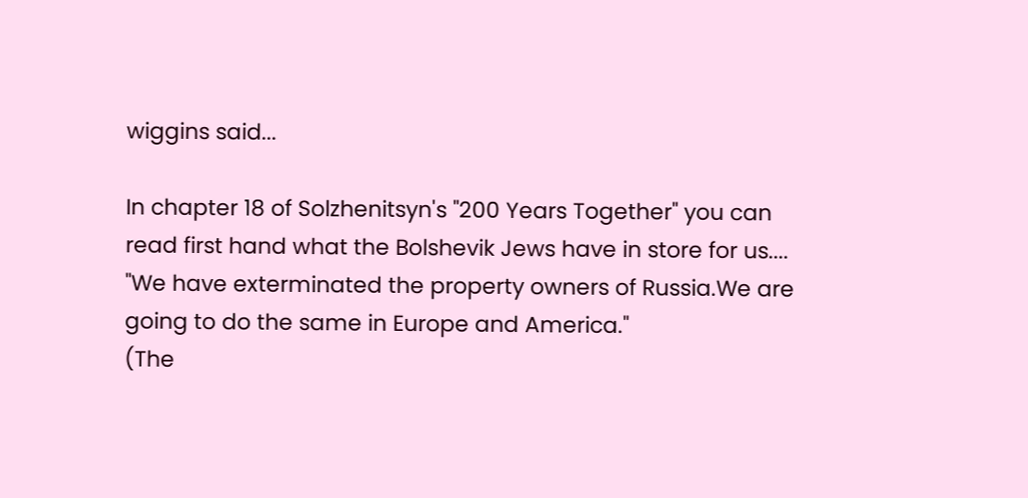wiggins said...

In chapter 18 of Solzhenitsyn's "200 Years Together" you can read first hand what the Bolshevik Jews have in store for us....
"We have exterminated the property owners of Russia.We are going to do the same in Europe and America."
(The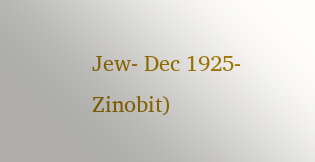Jew- Dec 1925- Zinobit)